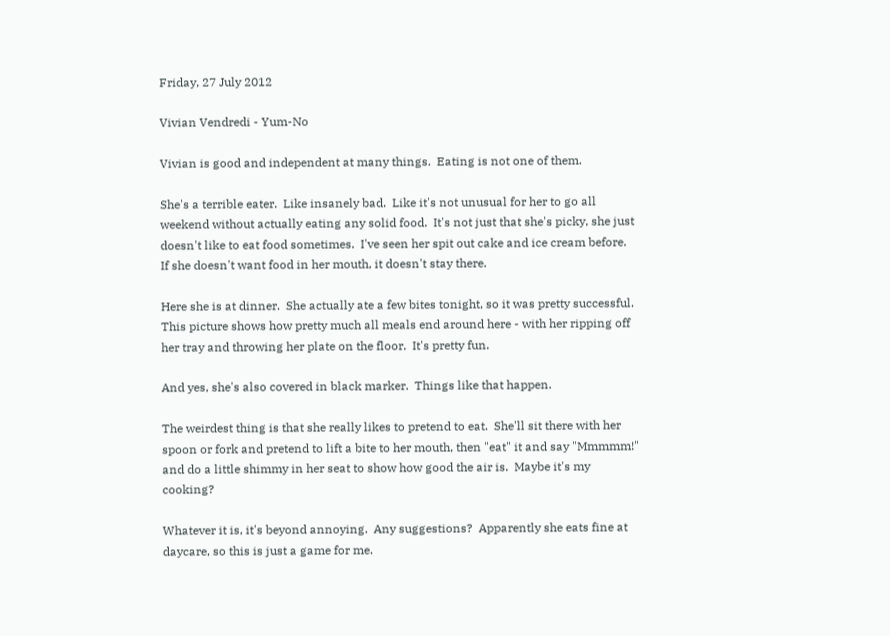Friday, 27 July 2012

Vivian Vendredi - Yum-No

Vivian is good and independent at many things.  Eating is not one of them.

She's a terrible eater.  Like insanely bad.  Like it's not unusual for her to go all weekend without actually eating any solid food.  It's not just that she's picky, she just doesn't like to eat food sometimes.  I've seen her spit out cake and ice cream before.  If she doesn't want food in her mouth, it doesn't stay there.

Here she is at dinner.  She actually ate a few bites tonight, so it was pretty successful.  This picture shows how pretty much all meals end around here - with her ripping off her tray and throwing her plate on the floor.  It's pretty fun.

And yes, she's also covered in black marker.  Things like that happen.

The weirdest thing is that she really likes to pretend to eat.  She'll sit there with her spoon or fork and pretend to lift a bite to her mouth, then "eat" it and say "Mmmmm!" and do a little shimmy in her seat to show how good the air is.  Maybe it's my cooking?

Whatever it is, it's beyond annoying.  Any suggestions?  Apparently she eats fine at daycare, so this is just a game for me.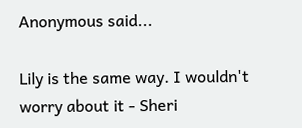Anonymous said...

Lily is the same way. I wouldn't worry about it - Sheri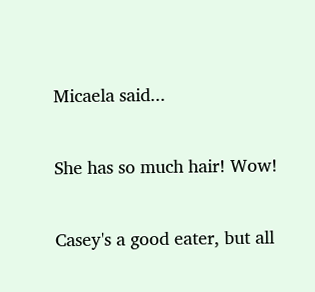Micaela said...

She has so much hair! Wow!

Casey's a good eater, but all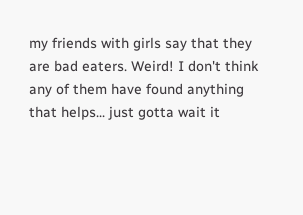my friends with girls say that they are bad eaters. Weird! I don't think any of them have found anything that helps... just gotta wait it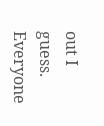out I guess. Everyone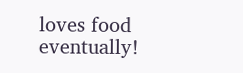loves food eventually!